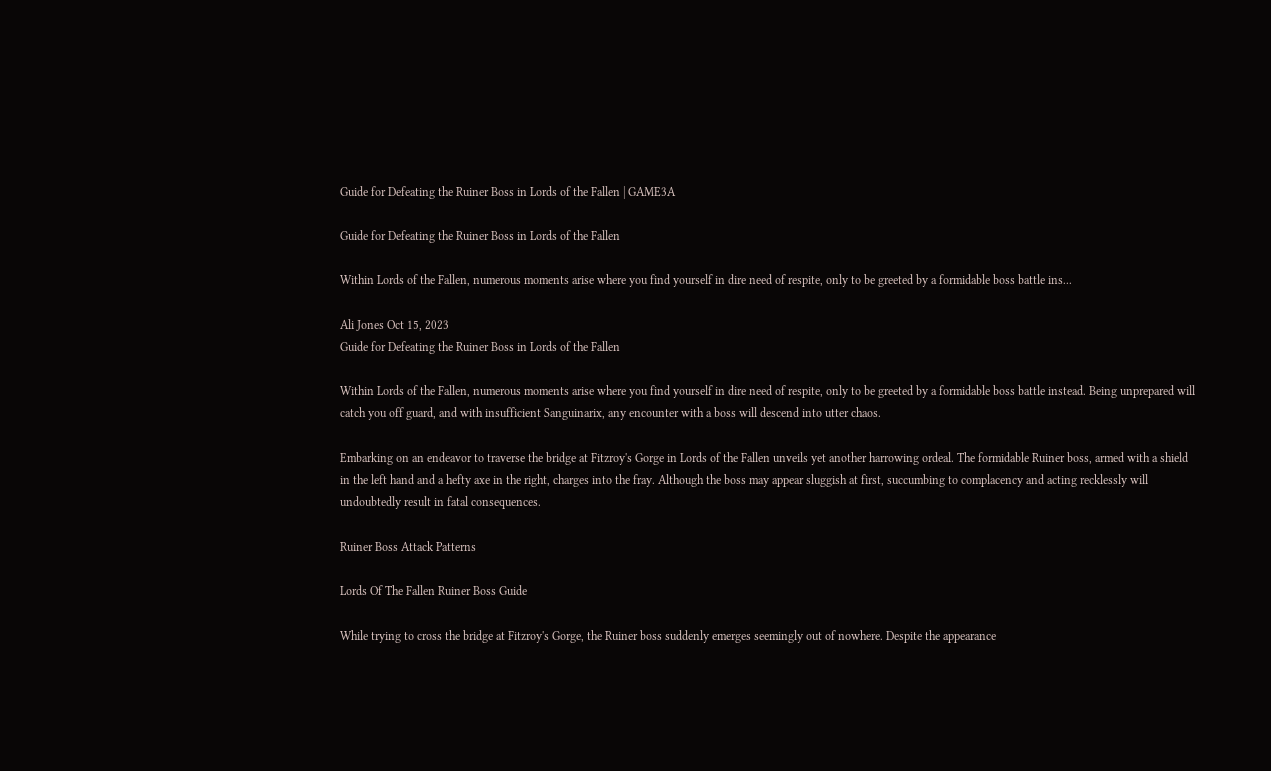Guide for Defeating the Ruiner Boss in Lords of the Fallen | GAME3A

Guide for Defeating the Ruiner Boss in Lords of the Fallen

Within Lords of the Fallen, numerous moments arise where you find yourself in dire need of respite, only to be greeted by a formidable boss battle ins...

Ali Jones Oct 15, 2023
Guide for Defeating the Ruiner Boss in Lords of the Fallen

Within Lords of the Fallen, numerous moments arise where you find yourself in dire need of respite, only to be greeted by a formidable boss battle instead. Being unprepared will catch you off guard, and with insufficient Sanguinarix, any encounter with a boss will descend into utter chaos.

Embarking on an endeavor to traverse the bridge at Fitzroy's Gorge in Lords of the Fallen unveils yet another harrowing ordeal. The formidable Ruiner boss, armed with a shield in the left hand and a hefty axe in the right, charges into the fray. Although the boss may appear sluggish at first, succumbing to complacency and acting recklessly will undoubtedly result in fatal consequences.

Ruiner Boss Attack Patterns

Lords Of The Fallen Ruiner Boss Guide

While trying to cross the bridge at Fitzroy's Gorge, the Ruiner boss suddenly emerges seemingly out of nowhere. Despite the appearance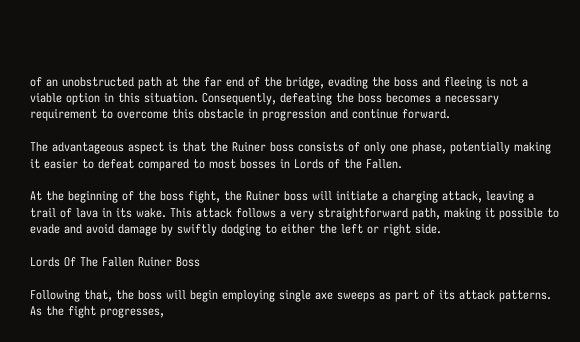of an unobstructed path at the far end of the bridge, evading the boss and fleeing is not a viable option in this situation. Consequently, defeating the boss becomes a necessary requirement to overcome this obstacle in progression and continue forward.

The advantageous aspect is that the Ruiner boss consists of only one phase, potentially making it easier to defeat compared to most bosses in Lords of the Fallen.

At the beginning of the boss fight, the Ruiner boss will initiate a charging attack, leaving a trail of lava in its wake. This attack follows a very straightforward path, making it possible to evade and avoid damage by swiftly dodging to either the left or right side.

Lords Of The Fallen Ruiner Boss

Following that, the boss will begin employing single axe sweeps as part of its attack patterns. As the fight progresses,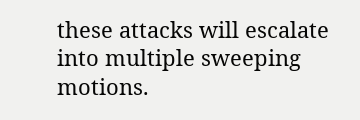these attacks will escalate into multiple sweeping motions.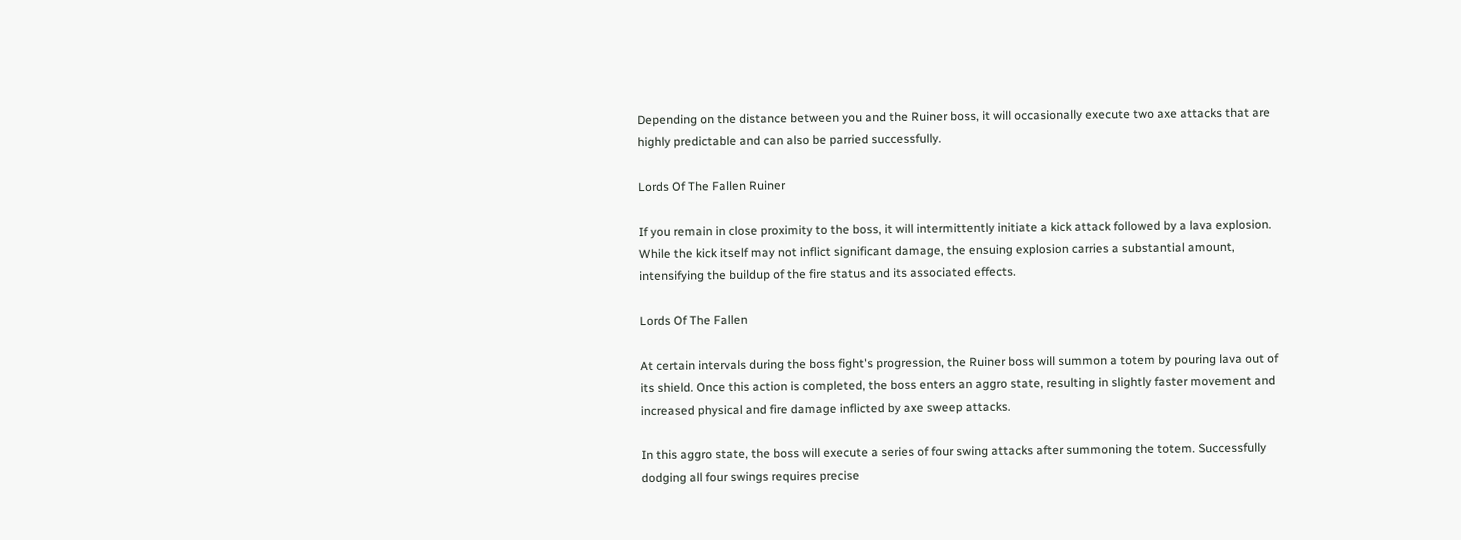Depending on the distance between you and the Ruiner boss, it will occasionally execute two axe attacks that are highly predictable and can also be parried successfully.

Lords Of The Fallen Ruiner

If you remain in close proximity to the boss, it will intermittently initiate a kick attack followed by a lava explosion. While the kick itself may not inflict significant damage, the ensuing explosion carries a substantial amount, intensifying the buildup of the fire status and its associated effects.

Lords Of The Fallen

At certain intervals during the boss fight's progression, the Ruiner boss will summon a totem by pouring lava out of its shield. Once this action is completed, the boss enters an aggro state, resulting in slightly faster movement and increased physical and fire damage inflicted by axe sweep attacks.

In this aggro state, the boss will execute a series of four swing attacks after summoning the totem. Successfully dodging all four swings requires precise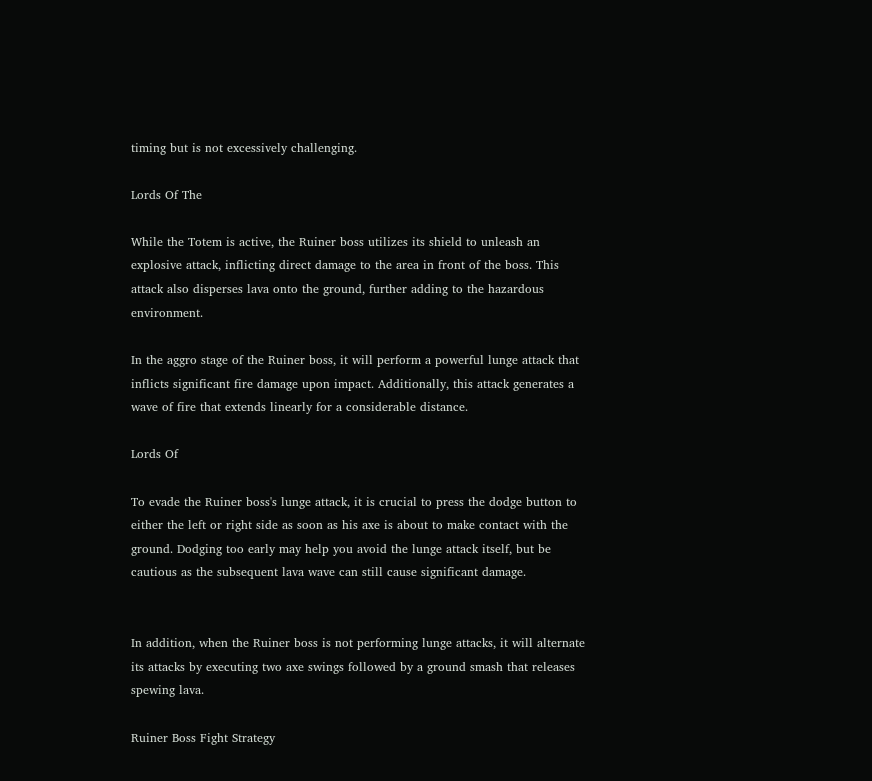timing but is not excessively challenging.

Lords Of The

While the Totem is active, the Ruiner boss utilizes its shield to unleash an explosive attack, inflicting direct damage to the area in front of the boss. This attack also disperses lava onto the ground, further adding to the hazardous environment.

In the aggro stage of the Ruiner boss, it will perform a powerful lunge attack that inflicts significant fire damage upon impact. Additionally, this attack generates a wave of fire that extends linearly for a considerable distance.

Lords Of

To evade the Ruiner boss's lunge attack, it is crucial to press the dodge button to either the left or right side as soon as his axe is about to make contact with the ground. Dodging too early may help you avoid the lunge attack itself, but be cautious as the subsequent lava wave can still cause significant damage.


In addition, when the Ruiner boss is not performing lunge attacks, it will alternate its attacks by executing two axe swings followed by a ground smash that releases spewing lava.

Ruiner Boss Fight Strategy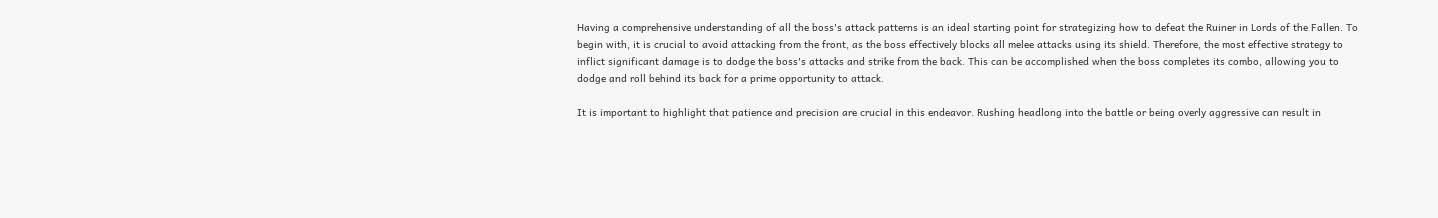Having a comprehensive understanding of all the boss's attack patterns is an ideal starting point for strategizing how to defeat the Ruiner in Lords of the Fallen. To begin with, it is crucial to avoid attacking from the front, as the boss effectively blocks all melee attacks using its shield. Therefore, the most effective strategy to inflict significant damage is to dodge the boss's attacks and strike from the back. This can be accomplished when the boss completes its combo, allowing you to dodge and roll behind its back for a prime opportunity to attack.

It is important to highlight that patience and precision are crucial in this endeavor. Rushing headlong into the battle or being overly aggressive can result in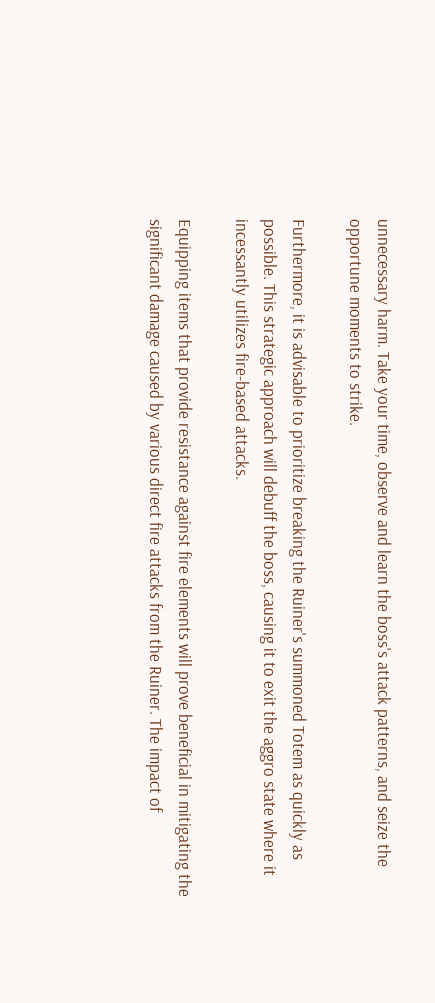unnecessary harm. Take your time, observe and learn the boss's attack patterns, and seize the opportune moments to strike.

Furthermore, it is advisable to prioritize breaking the Ruiner's summoned Totem as quickly as possible. This strategic approach will debuff the boss, causing it to exit the aggro state where it incessantly utilizes fire-based attacks.

Equipping items that provide resistance against fire elements will prove beneficial in mitigating the significant damage caused by various direct fire attacks from the Ruiner. The impact of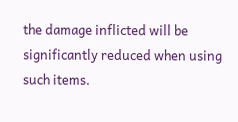the damage inflicted will be significantly reduced when using such items.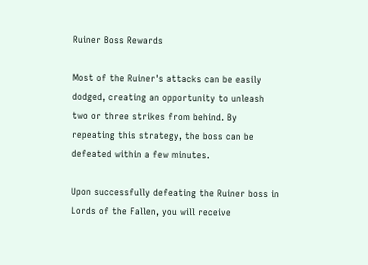Ruiner Boss Rewards

Most of the Ruiner's attacks can be easily dodged, creating an opportunity to unleash two or three strikes from behind. By repeating this strategy, the boss can be defeated within a few minutes.

Upon successfully defeating the Ruiner boss in Lords of the Fallen, you will receive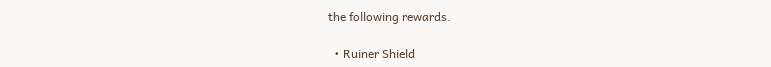the following rewards.

  • Ruiner Shield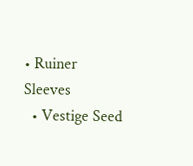• Ruiner Sleeves
  • Vestige Seed